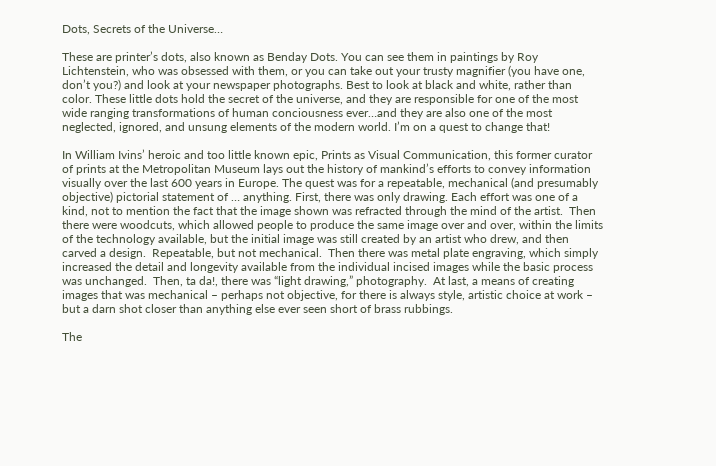Dots, Secrets of the Universe…

These are printer’s dots, also known as Benday Dots. You can see them in paintings by Roy Lichtenstein, who was obsessed with them, or you can take out your trusty magnifier (you have one, don’t you?) and look at your newspaper photographs. Best to look at black and white, rather than color. These little dots hold the secret of the universe, and they are responsible for one of the most wide ranging transformations of human conciousness ever…and they are also one of the most neglected, ignored, and unsung elements of the modern world. I’m on a quest to change that!

In William Ivins’ heroic and too little known epic, Prints as Visual Communication, this former curator of prints at the Metropolitan Museum lays out the history of mankind’s efforts to convey information visually over the last 600 years in Europe. The quest was for a repeatable, mechanical (and presumably objective) pictorial statement of … anything. First, there was only drawing. Each effort was one of a kind, not to mention the fact that the image shown was refracted through the mind of the artist.  Then there were woodcuts, which allowed people to produce the same image over and over, within the limits of the technology available, but the initial image was still created by an artist who drew, and then carved a design.  Repeatable, but not mechanical.  Then there was metal plate engraving, which simply increased the detail and longevity available from the individual incised images while the basic process was unchanged.  Then, ta da!, there was “light drawing,” photography.  At last, a means of creating images that was mechanical – perhaps not objective, for there is always style, artistic choice at work – but a darn shot closer than anything else ever seen short of brass rubbings.

The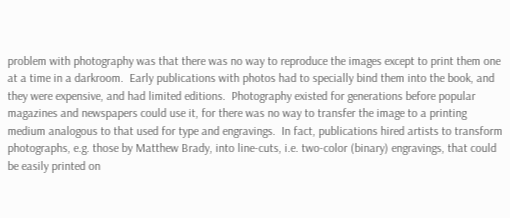problem with photography was that there was no way to reproduce the images except to print them one at a time in a darkroom.  Early publications with photos had to specially bind them into the book, and they were expensive, and had limited editions.  Photography existed for generations before popular magazines and newspapers could use it, for there was no way to transfer the image to a printing medium analogous to that used for type and engravings.  In fact, publications hired artists to transform photographs, e.g. those by Matthew Brady, into line-cuts, i.e. two-color (binary) engravings, that could be easily printed on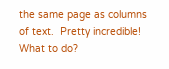the same page as columns of text.  Pretty incredible!  What to do?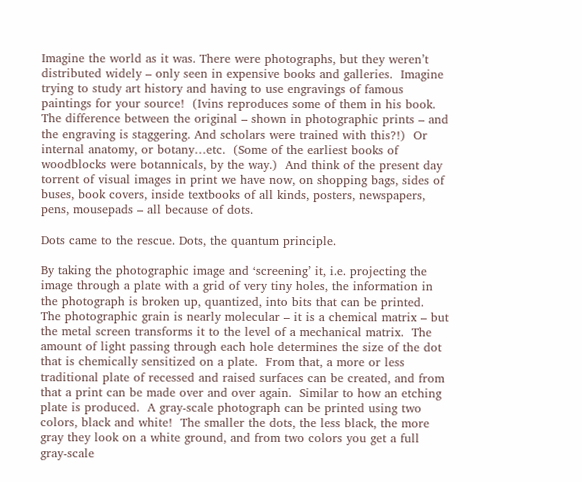Imagine the world as it was. There were photographs, but they weren’t distributed widely – only seen in expensive books and galleries.  Imagine trying to study art history and having to use engravings of famous paintings for your source!  (Ivins reproduces some of them in his book. The difference between the original – shown in photographic prints – and the engraving is staggering. And scholars were trained with this?!)  Or internal anatomy, or botany…etc.  (Some of the earliest books of woodblocks were botannicals, by the way.)  And think of the present day torrent of visual images in print we have now, on shopping bags, sides of buses, book covers, inside textbooks of all kinds, posters, newspapers, pens, mousepads – all because of dots.

Dots came to the rescue. Dots, the quantum principle.

By taking the photographic image and ‘screening’ it, i.e. projecting the image through a plate with a grid of very tiny holes, the information in the photograph is broken up, quantized, into bits that can be printed.  The photographic grain is nearly molecular – it is a chemical matrix – but the metal screen transforms it to the level of a mechanical matrix.  The amount of light passing through each hole determines the size of the dot that is chemically sensitized on a plate.  From that, a more or less traditional plate of recessed and raised surfaces can be created, and from that a print can be made over and over again.  Similar to how an etching plate is produced.  A gray-scale photograph can be printed using two colors, black and white!  The smaller the dots, the less black, the more gray they look on a white ground, and from two colors you get a full gray-scale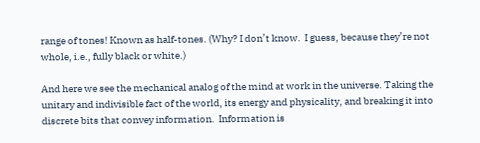range of tones! Known as half-tones. (Why? I don’t know.  I guess, because they’re not whole, i.e., fully black or white.)

And here we see the mechanical analog of the mind at work in the universe. Taking the unitary and indivisible fact of the world, its energy and physicality, and breaking it into discrete bits that convey information.  Information is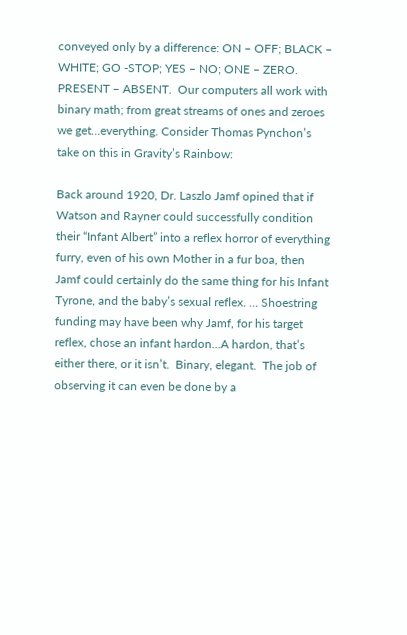conveyed only by a difference: ON – OFF; BLACK – WHITE; GO -STOP; YES – NO; ONE – ZERO.  PRESENT – ABSENT.  Our computers all work with binary math; from great streams of ones and zeroes we get…everything. Consider Thomas Pynchon’s take on this in Gravity’s Rainbow:

Back around 1920, Dr. Laszlo Jamf opined that if Watson and Rayner could successfully condition their “Infant Albert” into a reflex horror of everything furry, even of his own Mother in a fur boa, then Jamf could certainly do the same thing for his Infant Tyrone, and the baby’s sexual reflex. … Shoestring funding may have been why Jamf, for his target reflex, chose an infant hardon…A hardon, that’s either there, or it isn’t.  Binary, elegant.  The job of observing it can even be done by a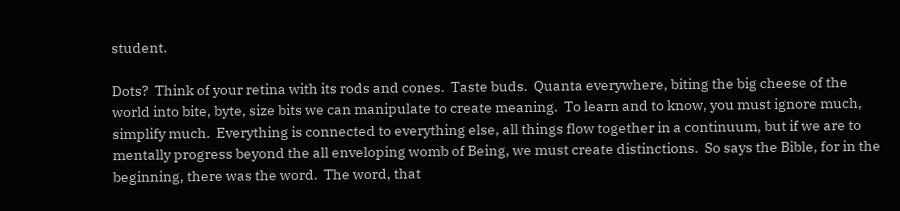student.

Dots?  Think of your retina with its rods and cones.  Taste buds.  Quanta everywhere, biting the big cheese of the world into bite, byte, size bits we can manipulate to create meaning.  To learn and to know, you must ignore much, simplify much.  Everything is connected to everything else, all things flow together in a continuum, but if we are to mentally progress beyond the all enveloping womb of Being, we must create distinctions.  So says the Bible, for in the beginning, there was the word.  The word, that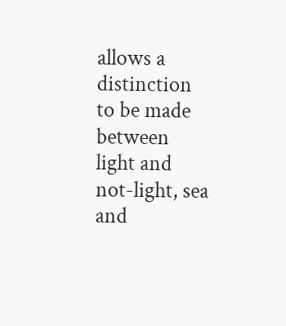allows a distinction to be made between light and not-light, sea and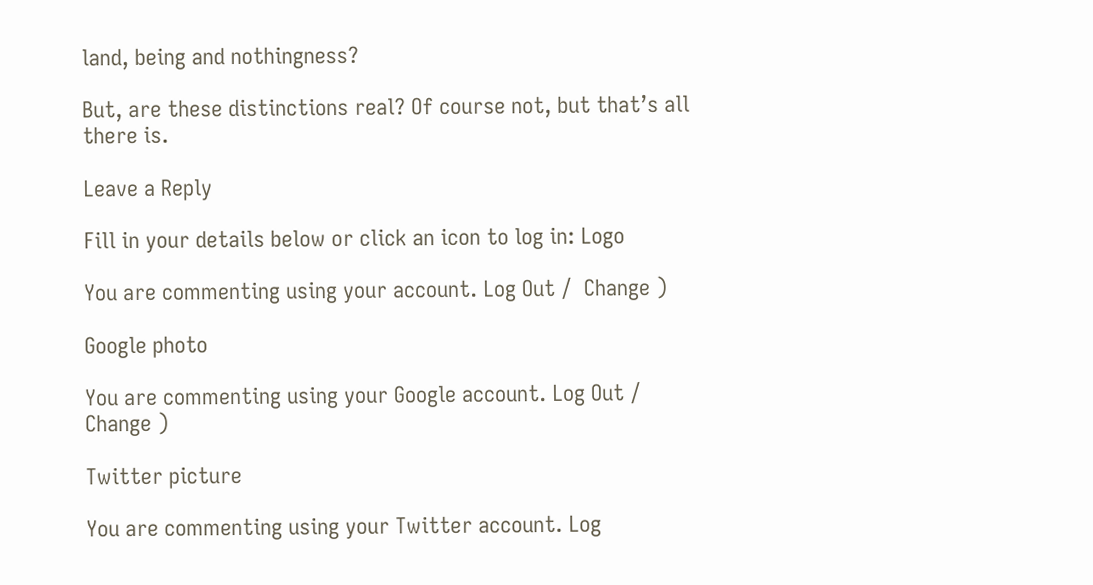land, being and nothingness?

But, are these distinctions real? Of course not, but that’s all there is.

Leave a Reply

Fill in your details below or click an icon to log in: Logo

You are commenting using your account. Log Out /  Change )

Google photo

You are commenting using your Google account. Log Out /  Change )

Twitter picture

You are commenting using your Twitter account. Log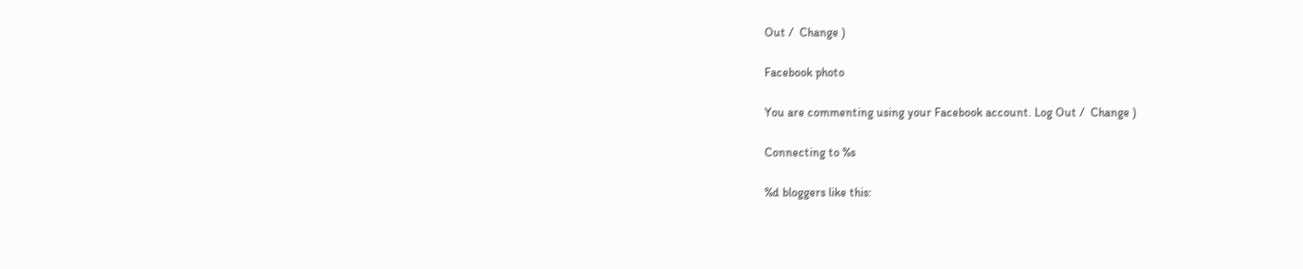Out /  Change )

Facebook photo

You are commenting using your Facebook account. Log Out /  Change )

Connecting to %s

%d bloggers like this: